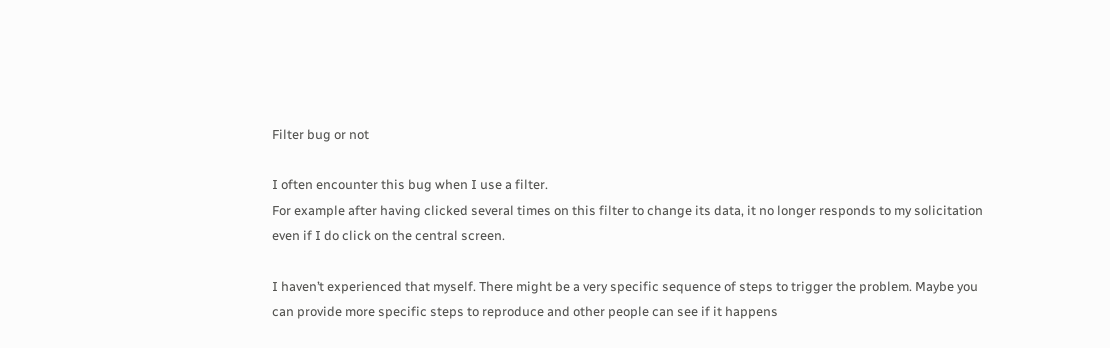Filter bug or not

I often encounter this bug when I use a filter.
For example after having clicked several times on this filter to change its data, it no longer responds to my solicitation even if I do click on the central screen.

I haven’t experienced that myself. There might be a very specific sequence of steps to trigger the problem. Maybe you can provide more specific steps to reproduce and other people can see if it happens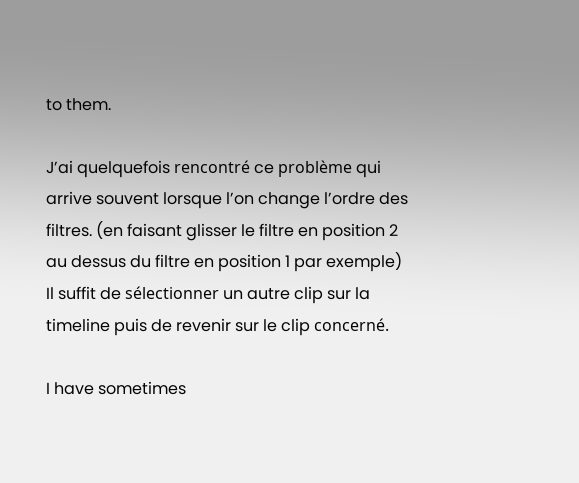to them.

J’ai quelquefois rencontré ce problème qui arrive souvent lorsque l’on change l’ordre des filtres. (en faisant glisser le filtre en position 2 au dessus du filtre en position 1 par exemple)
Il suffit de sélectionner un autre clip sur la timeline puis de revenir sur le clip concerné.

I have sometimes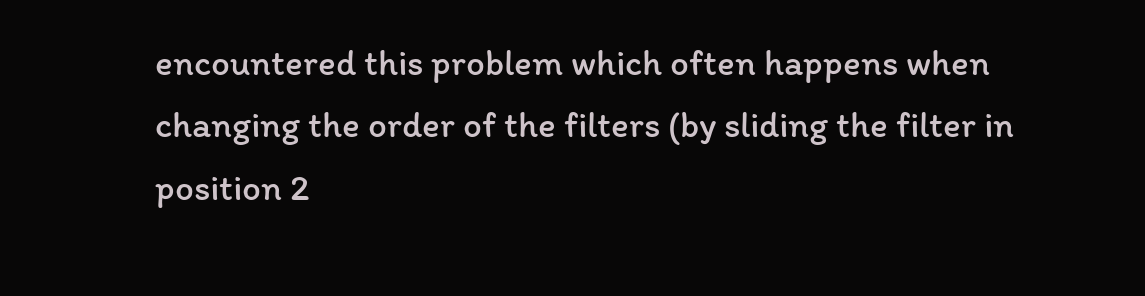encountered this problem which often happens when changing the order of the filters (by sliding the filter in position 2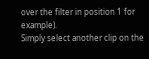over the filter in position 1 for example).
Simply select another clip on the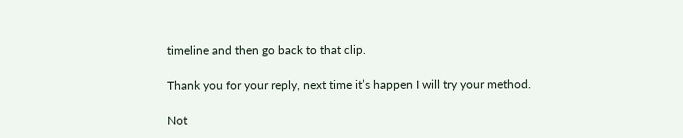timeline and then go back to that clip.

Thank you for your reply, next time it’s happen I will try your method.

Not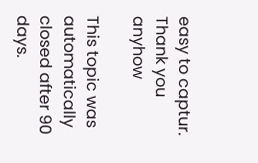easy to captur.
Thank you anyhow

This topic was automatically closed after 90 days.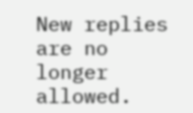New replies are no longer allowed.